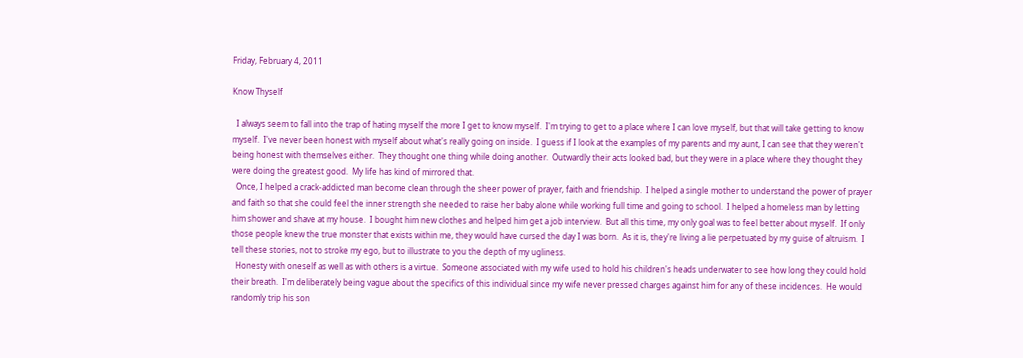Friday, February 4, 2011

Know Thyself

  I always seem to fall into the trap of hating myself the more I get to know myself.  I'm trying to get to a place where I can love myself, but that will take getting to know myself.  I've never been honest with myself about what's really going on inside.  I guess if I look at the examples of my parents and my aunt, I can see that they weren't being honest with themselves either.  They thought one thing while doing another.  Outwardly their acts looked bad, but they were in a place where they thought they were doing the greatest good.  My life has kind of mirrored that.
  Once, I helped a crack-addicted man become clean through the sheer power of prayer, faith and friendship.  I helped a single mother to understand the power of prayer and faith so that she could feel the inner strength she needed to raise her baby alone while working full time and going to school.  I helped a homeless man by letting him shower and shave at my house.  I bought him new clothes and helped him get a job interview.  But all this time, my only goal was to feel better about myself.  If only those people knew the true monster that exists within me, they would have cursed the day I was born.  As it is, they're living a lie perpetuated by my guise of altruism.  I tell these stories, not to stroke my ego, but to illustrate to you the depth of my ugliness.
  Honesty with oneself as well as with others is a virtue.  Someone associated with my wife used to hold his children's heads underwater to see how long they could hold their breath.  I'm deliberately being vague about the specifics of this individual since my wife never pressed charges against him for any of these incidences.  He would randomly trip his son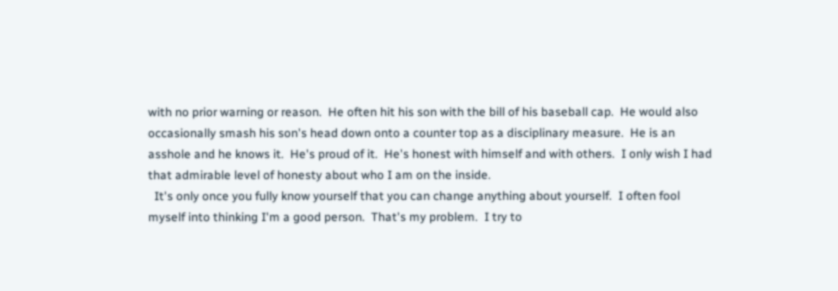with no prior warning or reason.  He often hit his son with the bill of his baseball cap.  He would also occasionally smash his son's head down onto a counter top as a disciplinary measure.  He is an asshole and he knows it.  He's proud of it.  He's honest with himself and with others.  I only wish I had that admirable level of honesty about who I am on the inside.
  It's only once you fully know yourself that you can change anything about yourself.  I often fool myself into thinking I'm a good person.  That's my problem.  I try to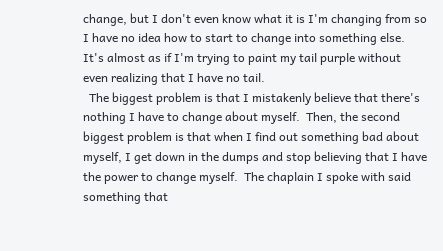change, but I don't even know what it is I'm changing from so I have no idea how to start to change into something else.  It's almost as if I'm trying to paint my tail purple without even realizing that I have no tail.
  The biggest problem is that I mistakenly believe that there's nothing I have to change about myself.  Then, the second biggest problem is that when I find out something bad about myself, I get down in the dumps and stop believing that I have the power to change myself.  The chaplain I spoke with said something that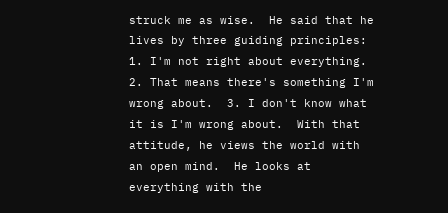struck me as wise.  He said that he lives by three guiding principles: 1. I'm not right about everything.  2. That means there's something I'm wrong about.  3. I don't know what it is I'm wrong about.  With that attitude, he views the world with an open mind.  He looks at everything with the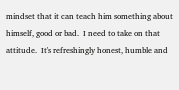mindset that it can teach him something about himself, good or bad.  I need to take on that attitude.  It's refreshingly honest, humble and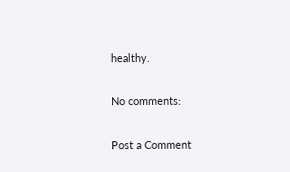healthy.

No comments:

Post a Comment